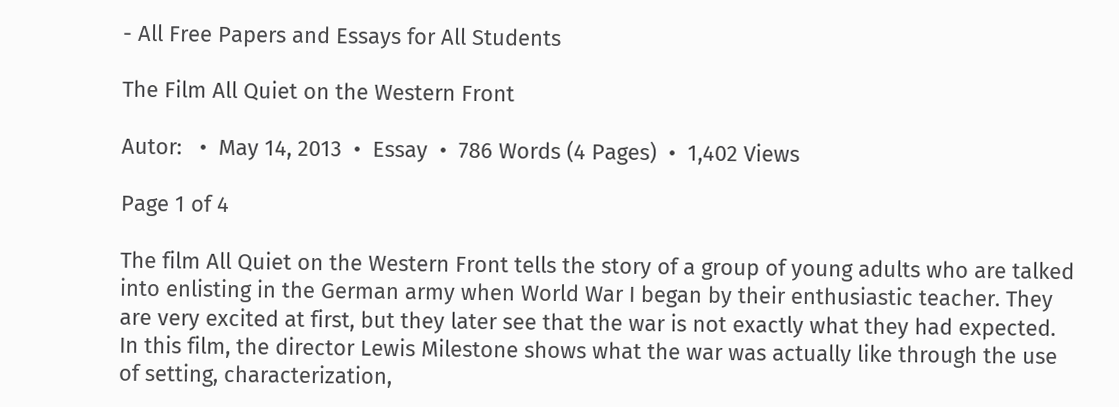- All Free Papers and Essays for All Students

The Film All Quiet on the Western Front

Autor:   •  May 14, 2013  •  Essay  •  786 Words (4 Pages)  •  1,402 Views

Page 1 of 4

The film All Quiet on the Western Front tells the story of a group of young adults who are talked into enlisting in the German army when World War I began by their enthusiastic teacher. They are very excited at first, but they later see that the war is not exactly what they had expected. In this film, the director Lewis Milestone shows what the war was actually like through the use of setting, characterization,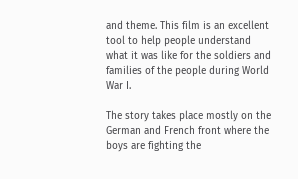and theme. This film is an excellent tool to help people understand what it was like for the soldiers and families of the people during World War I.

The story takes place mostly on the German and French front where the boys are fighting the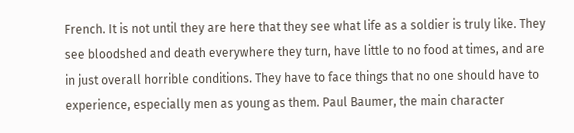French. It is not until they are here that they see what life as a soldier is truly like. They see bloodshed and death everywhere they turn, have little to no food at times, and are in just overall horrible conditions. They have to face things that no one should have to experience, especially men as young as them. Paul Baumer, the main character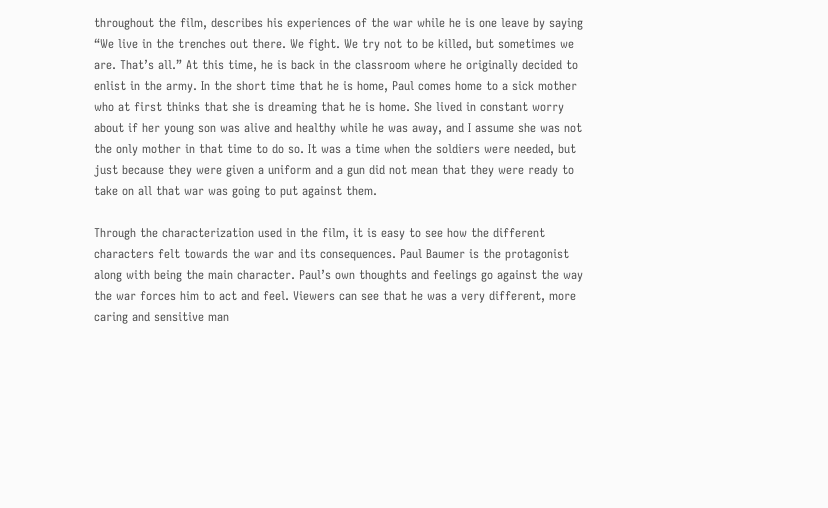throughout the film, describes his experiences of the war while he is one leave by saying “We live in the trenches out there. We fight. We try not to be killed, but sometimes we are. That’s all.” At this time, he is back in the classroom where he originally decided to enlist in the army. In the short time that he is home, Paul comes home to a sick mother who at first thinks that she is dreaming that he is home. She lived in constant worry about if her young son was alive and healthy while he was away, and I assume she was not the only mother in that time to do so. It was a time when the soldiers were needed, but just because they were given a uniform and a gun did not mean that they were ready to take on all that war was going to put against them.

Through the characterization used in the film, it is easy to see how the different characters felt towards the war and its consequences. Paul Baumer is the protagonist along with being the main character. Paul’s own thoughts and feelings go against the way the war forces him to act and feel. Viewers can see that he was a very different, more caring and sensitive man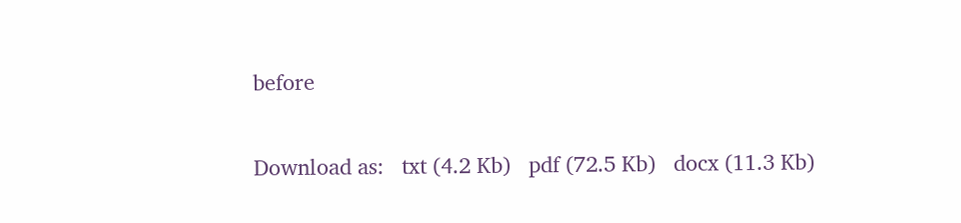before


Download as:   txt (4.2 Kb)   pdf (72.5 Kb)   docx (11.3 Kb)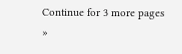Continue for 3 more pages »